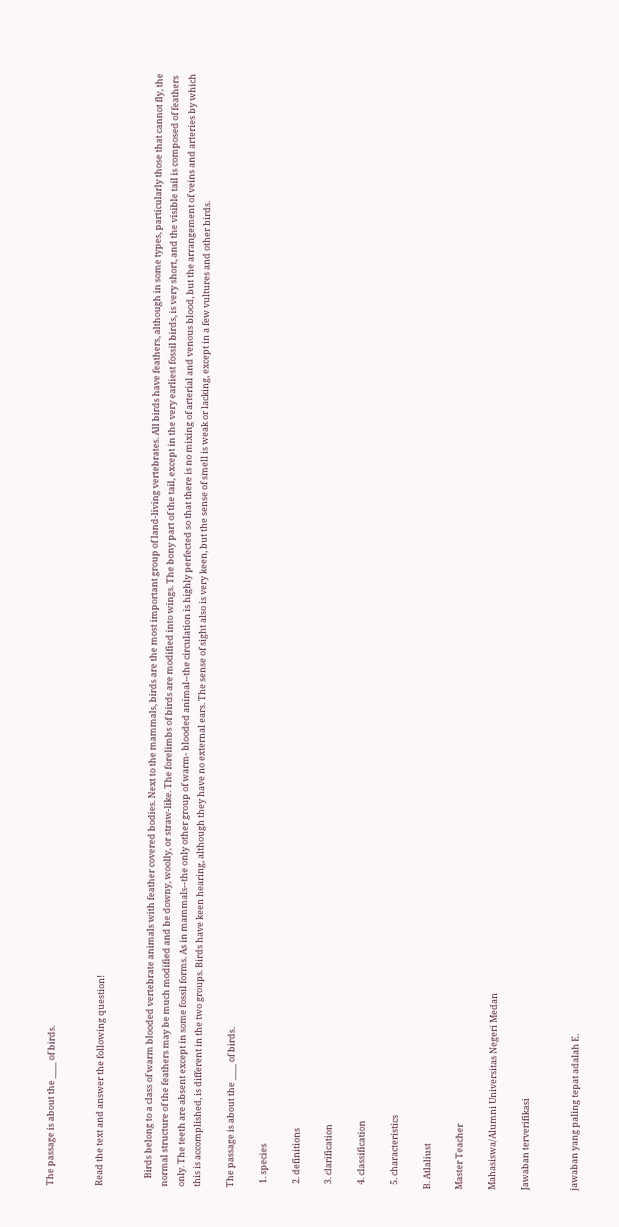The passage is about the ____ of birds.


Read the text and answer the following question!


    Birds belong to a class of warm blooded vertebrate animals with feather covered bodies. Next to the mammals, birds are the most important group of land-living vertebrates. All birds have feathers, although in some types, particularly those that cannot fly, the normal structure of the feathers may be much modified and be downy, woolly, or straw-like. The forelimbs of birds are modified into wings. The bony part of the tail, except in the very earliest fossil birds, is very short, and the visible tail is composed of feathers only. The teeth are absent except in some fossil forms. As in mammals--the only other group of warm- blooded animal--the circulation is highly perfected so that there is no mixing of arterial and venous blood, but the arrangement of veins and arteries by which this is accomplished, is different in the two groups. Birds have keen hearing, although they have no external ears. The sense of sight also is very keen, but the sense of smell is weak or lacking, except in a few vultures and other birds.

The passage is about the ____ of birds.

  1. species

  2. definitions

  3. clarification

  4. classification

  5. characteristics

B. Atlaliust

Master Teacher

Mahasiswa/Alumni Universitas Negeri Medan

Jawaban terverifikasi


jawaban yang paling tepat adalah E.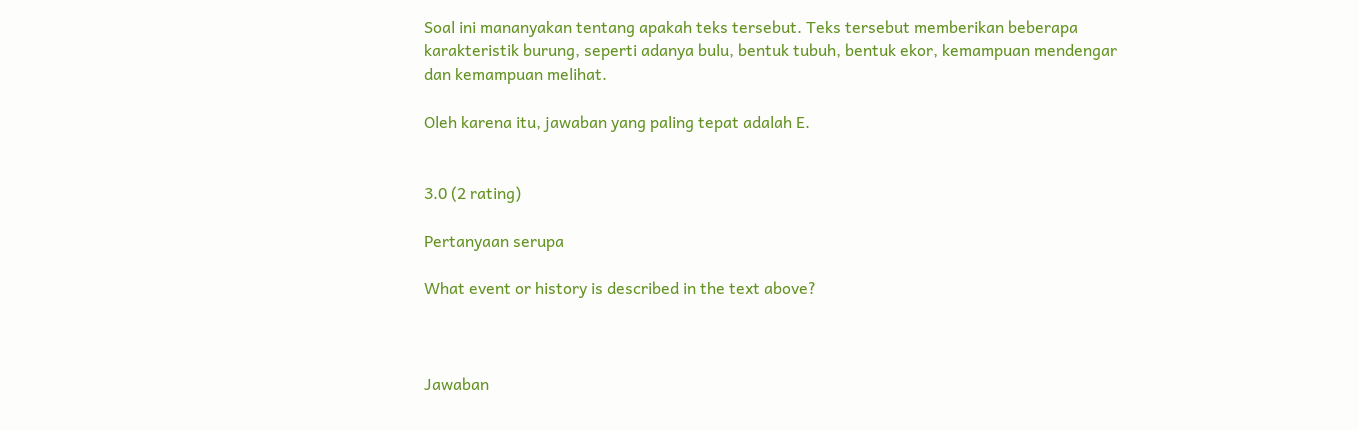Soal ini mananyakan tentang apakah teks tersebut. Teks tersebut memberikan beberapa karakteristik burung, seperti adanya bulu, bentuk tubuh, bentuk ekor, kemampuan mendengar dan kemampuan melihat.

Oleh karena itu, jawaban yang paling tepat adalah E.


3.0 (2 rating)

Pertanyaan serupa

What event or history is described in the text above?



Jawaban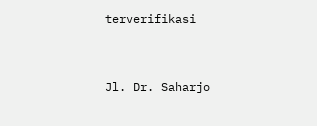terverifikasi


Jl. Dr. Saharjo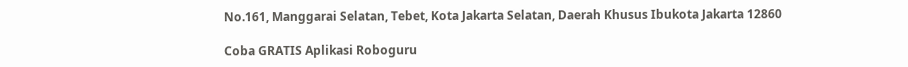No.161, Manggarai Selatan, Tebet, Kota Jakarta Selatan, Daerah Khusus Ibukota Jakarta 12860

Coba GRATIS Aplikasi Roboguru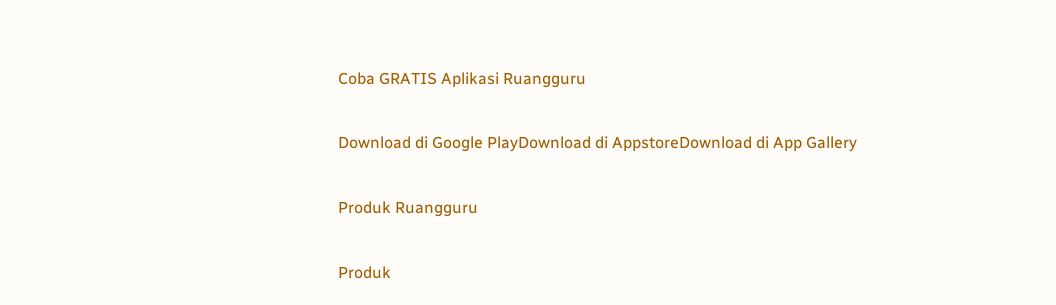Coba GRATIS Aplikasi Ruangguru

Download di Google PlayDownload di AppstoreDownload di App Gallery

Produk Ruangguru

Produk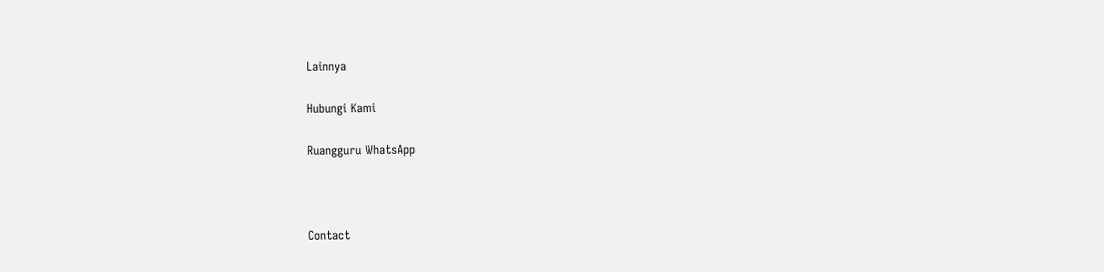Lainnya

Hubungi Kami

Ruangguru WhatsApp



Contact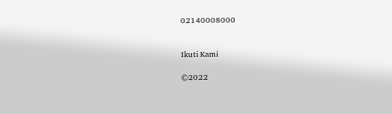02140008000


Ikuti Kami

©2022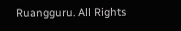Ruangguru. All Rights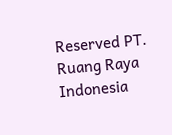Reserved PT. Ruang Raya Indonesia